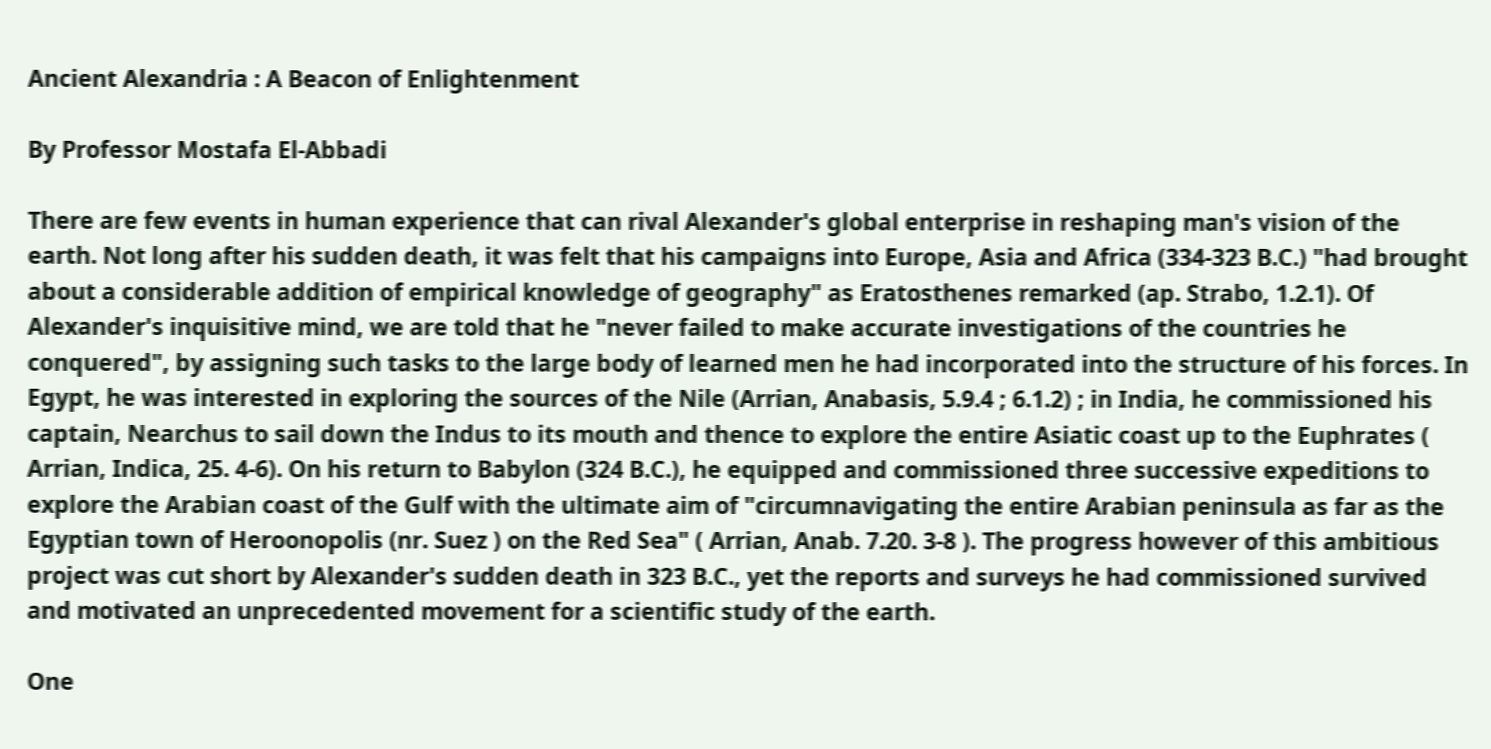Ancient Alexandria : A Beacon of Enlightenment

By Professor Mostafa El-Abbadi

There are few events in human experience that can rival Alexander's global enterprise in reshaping man's vision of the earth. Not long after his sudden death, it was felt that his campaigns into Europe, Asia and Africa (334-323 B.C.) "had brought about a considerable addition of empirical knowledge of geography" as Eratosthenes remarked (ap. Strabo, 1.2.1). Of Alexander's inquisitive mind, we are told that he "never failed to make accurate investigations of the countries he conquered", by assigning such tasks to the large body of learned men he had incorporated into the structure of his forces. In Egypt, he was interested in exploring the sources of the Nile (Arrian, Anabasis, 5.9.4 ; 6.1.2) ; in India, he commissioned his captain, Nearchus to sail down the Indus to its mouth and thence to explore the entire Asiatic coast up to the Euphrates ( Arrian, Indica, 25. 4-6). On his return to Babylon (324 B.C.), he equipped and commissioned three successive expeditions to explore the Arabian coast of the Gulf with the ultimate aim of "circumnavigating the entire Arabian peninsula as far as the Egyptian town of Heroonopolis (nr. Suez ) on the Red Sea" ( Arrian, Anab. 7.20. 3-8 ). The progress however of this ambitious project was cut short by Alexander's sudden death in 323 B.C., yet the reports and surveys he had commissioned survived and motivated an unprecedented movement for a scientific study of the earth.

One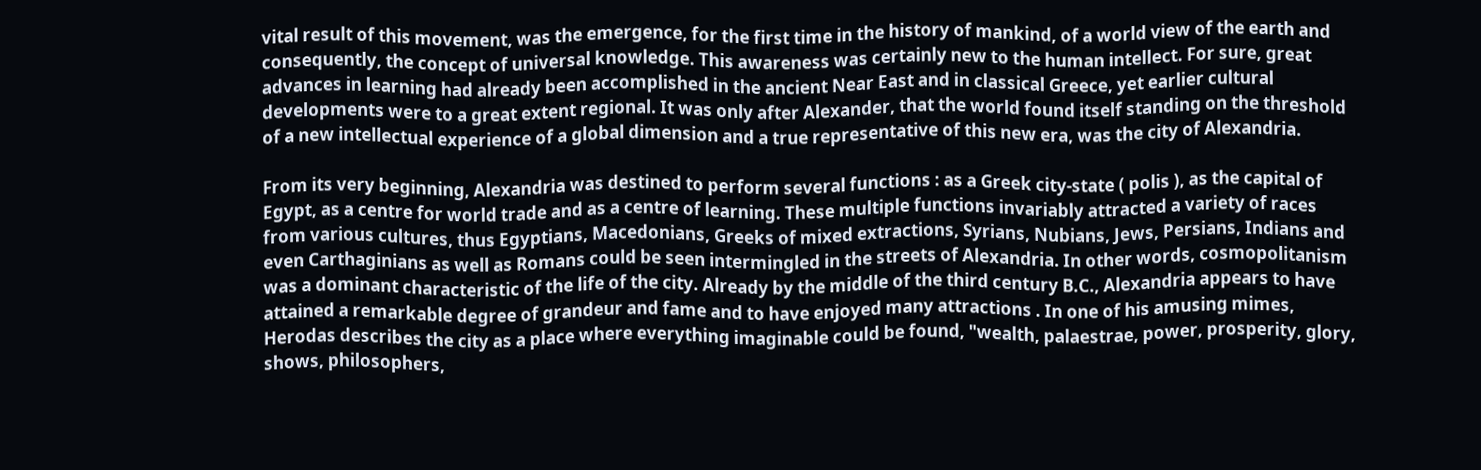vital result of this movement, was the emergence, for the first time in the history of mankind, of a world view of the earth and consequently, the concept of universal knowledge. This awareness was certainly new to the human intellect. For sure, great advances in learning had already been accomplished in the ancient Near East and in classical Greece, yet earlier cultural developments were to a great extent regional. It was only after Alexander, that the world found itself standing on the threshold of a new intellectual experience of a global dimension and a true representative of this new era, was the city of Alexandria.

From its very beginning, Alexandria was destined to perform several functions : as a Greek city-state ( polis ), as the capital of Egypt, as a centre for world trade and as a centre of learning. These multiple functions invariably attracted a variety of races from various cultures, thus Egyptians, Macedonians, Greeks of mixed extractions, Syrians, Nubians, Jews, Persians, Indians and even Carthaginians as well as Romans could be seen intermingled in the streets of Alexandria. In other words, cosmopolitanism was a dominant characteristic of the life of the city. Already by the middle of the third century B.C., Alexandria appears to have attained a remarkable degree of grandeur and fame and to have enjoyed many attractions . In one of his amusing mimes, Herodas describes the city as a place where everything imaginable could be found, "wealth, palaestrae, power, prosperity, glory, shows, philosophers,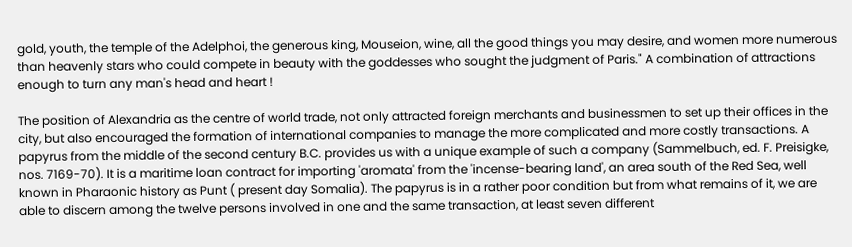gold, youth, the temple of the Adelphoi, the generous king, Mouseion, wine, all the good things you may desire, and women more numerous than heavenly stars who could compete in beauty with the goddesses who sought the judgment of Paris." A combination of attractions enough to turn any man's head and heart !

The position of Alexandria as the centre of world trade, not only attracted foreign merchants and businessmen to set up their offices in the city, but also encouraged the formation of international companies to manage the more complicated and more costly transactions. A papyrus from the middle of the second century B.C. provides us with a unique example of such a company (Sammelbuch, ed. F. Preisigke, nos. 7169-70). It is a maritime loan contract for importing 'aromata' from the 'incense-bearing land', an area south of the Red Sea, well known in Pharaonic history as Punt ( present day Somalia). The papyrus is in a rather poor condition but from what remains of it, we are able to discern among the twelve persons involved in one and the same transaction, at least seven different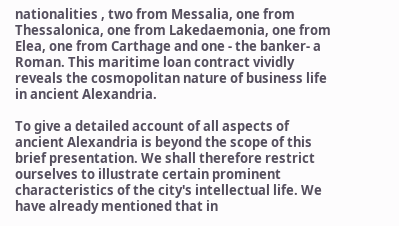nationalities , two from Messalia, one from Thessalonica, one from Lakedaemonia, one from Elea, one from Carthage and one - the banker- a Roman. This maritime loan contract vividly reveals the cosmopolitan nature of business life in ancient Alexandria.

To give a detailed account of all aspects of ancient Alexandria is beyond the scope of this brief presentation. We shall therefore restrict ourselves to illustrate certain prominent characteristics of the city's intellectual life. We have already mentioned that in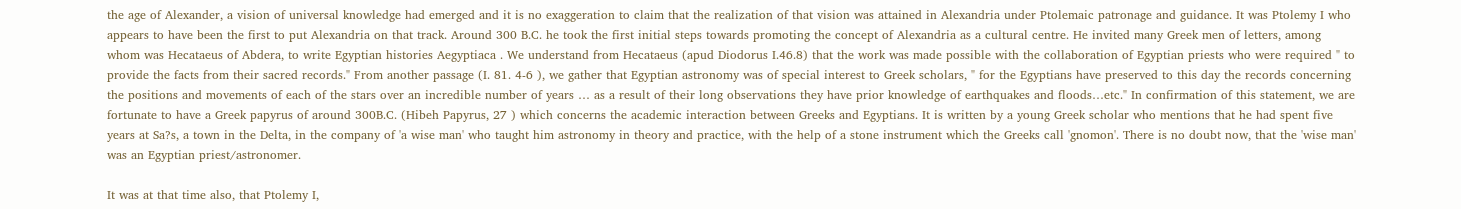the age of Alexander, a vision of universal knowledge had emerged and it is no exaggeration to claim that the realization of that vision was attained in Alexandria under Ptolemaic patronage and guidance. It was Ptolemy I who appears to have been the first to put Alexandria on that track. Around 300 B.C. he took the first initial steps towards promoting the concept of Alexandria as a cultural centre. He invited many Greek men of letters, among whom was Hecataeus of Abdera, to write Egyptian histories Aegyptiaca . We understand from Hecataeus (apud Diodorus I.46.8) that the work was made possible with the collaboration of Egyptian priests who were required " to provide the facts from their sacred records." From another passage (I. 81. 4-6 ), we gather that Egyptian astronomy was of special interest to Greek scholars, " for the Egyptians have preserved to this day the records concerning the positions and movements of each of the stars over an incredible number of years … as a result of their long observations they have prior knowledge of earthquakes and floods…etc." In confirmation of this statement, we are fortunate to have a Greek papyrus of around 300B.C. (Hibeh Papyrus, 27 ) which concerns the academic interaction between Greeks and Egyptians. It is written by a young Greek scholar who mentions that he had spent five years at Sa?s, a town in the Delta, in the company of 'a wise man' who taught him astronomy in theory and practice, with the help of a stone instrument which the Greeks call 'gnomon'. There is no doubt now, that the 'wise man' was an Egyptian priest/astronomer.

It was at that time also, that Ptolemy I,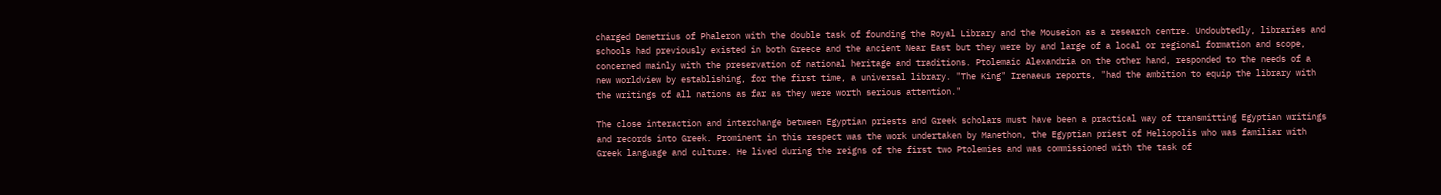charged Demetrius of Phaleron with the double task of founding the Royal Library and the Mouseion as a research centre. Undoubtedly, libraries and schools had previously existed in both Greece and the ancient Near East but they were by and large of a local or regional formation and scope, concerned mainly with the preservation of national heritage and traditions. Ptolemaic Alexandria on the other hand, responded to the needs of a new worldview by establishing, for the first time, a universal library. "The King" Irenaeus reports, "had the ambition to equip the library with the writings of all nations as far as they were worth serious attention."

The close interaction and interchange between Egyptian priests and Greek scholars must have been a practical way of transmitting Egyptian writings and records into Greek. Prominent in this respect was the work undertaken by Manethon, the Egyptian priest of Heliopolis who was familiar with Greek language and culture. He lived during the reigns of the first two Ptolemies and was commissioned with the task of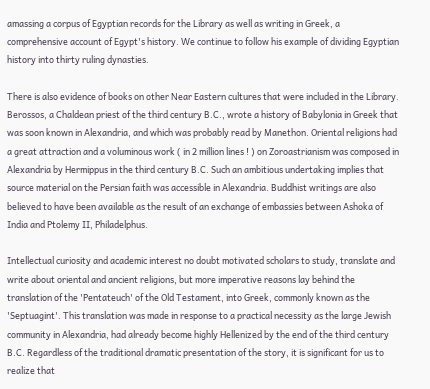amassing a corpus of Egyptian records for the Library as well as writing in Greek, a comprehensive account of Egypt's history. We continue to follow his example of dividing Egyptian history into thirty ruling dynasties.

There is also evidence of books on other Near Eastern cultures that were included in the Library. Berossos, a Chaldean priest of the third century B.C., wrote a history of Babylonia in Greek that was soon known in Alexandria, and which was probably read by Manethon. Oriental religions had a great attraction and a voluminous work ( in 2 million lines ! ) on Zoroastrianism was composed in Alexandria by Hermippus in the third century B.C. Such an ambitious undertaking implies that source material on the Persian faith was accessible in Alexandria. Buddhist writings are also believed to have been available as the result of an exchange of embassies between Ashoka of India and Ptolemy II, Philadelphus.

Intellectual curiosity and academic interest no doubt motivated scholars to study, translate and write about oriental and ancient religions, but more imperative reasons lay behind the translation of the 'Pentateuch' of the Old Testament, into Greek, commonly known as the 'Septuagint'. This translation was made in response to a practical necessity as the large Jewish community in Alexandria, had already become highly Hellenized by the end of the third century B.C. Regardless of the traditional dramatic presentation of the story, it is significant for us to realize that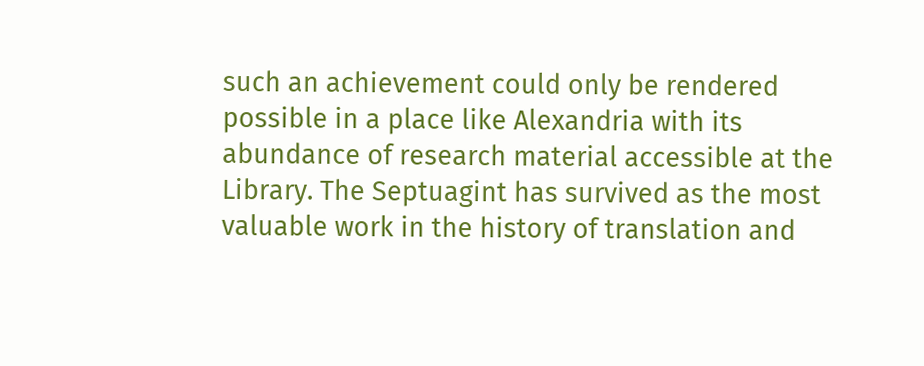such an achievement could only be rendered possible in a place like Alexandria with its abundance of research material accessible at the Library. The Septuagint has survived as the most valuable work in the history of translation and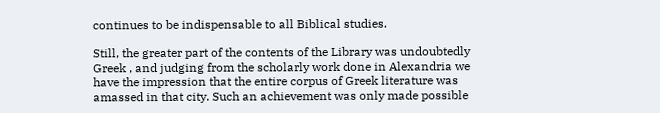continues to be indispensable to all Biblical studies.

Still, the greater part of the contents of the Library was undoubtedly Greek , and judging from the scholarly work done in Alexandria we have the impression that the entire corpus of Greek literature was amassed in that city. Such an achievement was only made possible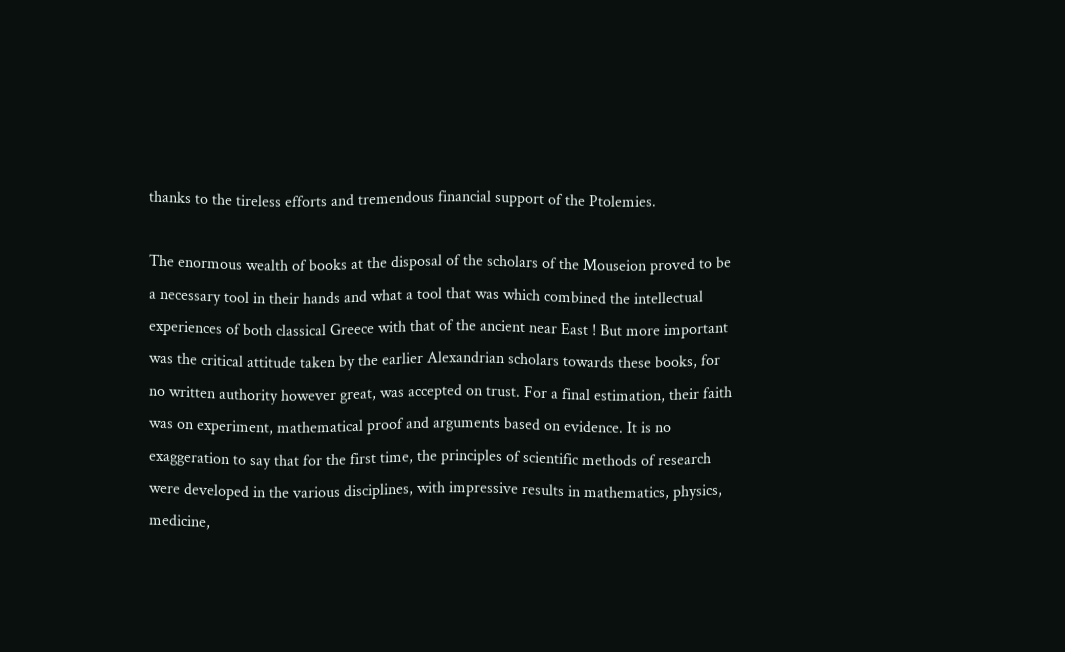thanks to the tireless efforts and tremendous financial support of the Ptolemies.

The enormous wealth of books at the disposal of the scholars of the Mouseion proved to be a necessary tool in their hands and what a tool that was which combined the intellectual experiences of both classical Greece with that of the ancient near East ! But more important was the critical attitude taken by the earlier Alexandrian scholars towards these books, for no written authority however great, was accepted on trust. For a final estimation, their faith was on experiment, mathematical proof and arguments based on evidence. It is no exaggeration to say that for the first time, the principles of scientific methods of research were developed in the various disciplines, with impressive results in mathematics, physics, medicine,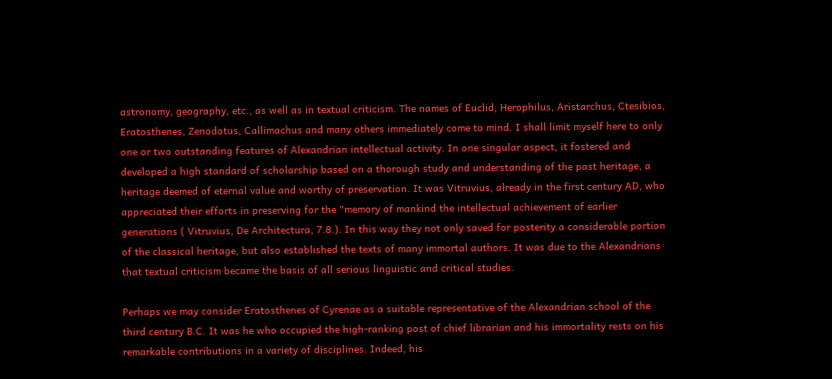astronomy, geography, etc., as well as in textual criticism. The names of Euclid, Herophilus, Aristarchus, Ctesibios, Eratosthenes, Zenodotus, Callimachus and many others immediately come to mind. I shall limit myself here to only one or two outstanding features of Alexandrian intellectual activity. In one singular aspect, it fostered and developed a high standard of scholarship based on a thorough study and understanding of the past heritage, a heritage deemed of eternal value and worthy of preservation. It was Vitruvius, already in the first century AD, who appreciated their efforts in preserving for the "memory of mankind the intellectual achievement of earlier generations ( Vitruvius, De Architectura, 7.8.). In this way they not only saved for posterity a considerable portion of the classical heritage, but also established the texts of many immortal authors. It was due to the Alexandrians that textual criticism became the basis of all serious linguistic and critical studies.

Perhaps we may consider Eratosthenes of Cyrenae as a suitable representative of the Alexandrian school of the third century B.C. It was he who occupied the high-ranking post of chief librarian and his immortality rests on his remarkable contributions in a variety of disciplines. Indeed, his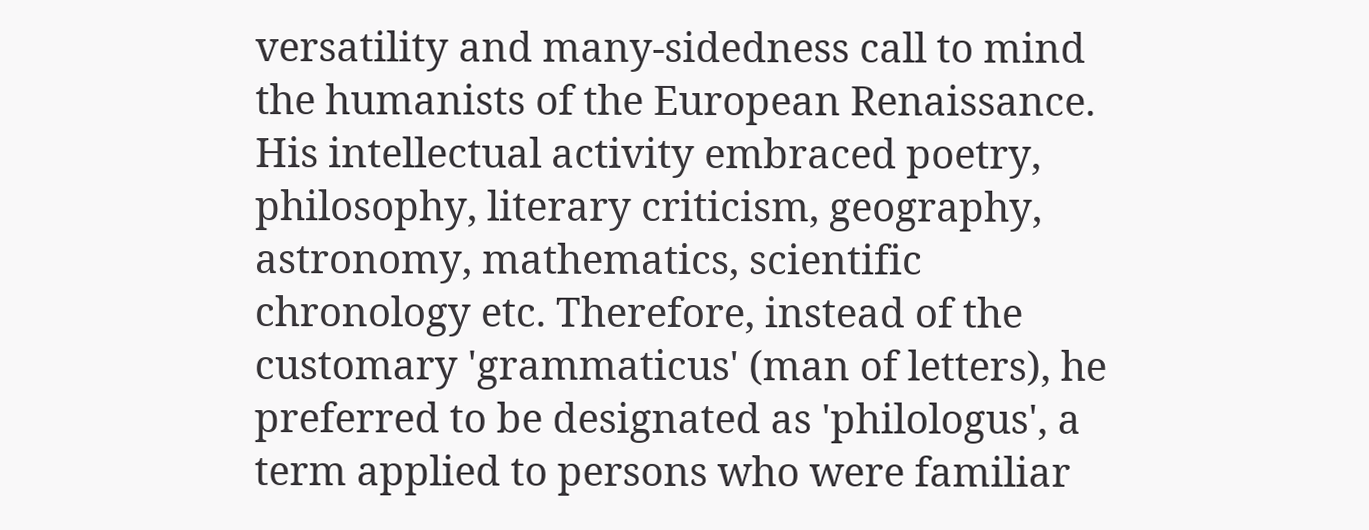versatility and many-sidedness call to mind the humanists of the European Renaissance. His intellectual activity embraced poetry, philosophy, literary criticism, geography, astronomy, mathematics, scientific chronology etc. Therefore, instead of the customary 'grammaticus' (man of letters), he preferred to be designated as 'philologus', a term applied to persons who were familiar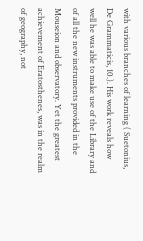with various branches of learning ( Suetonius, De Grammaticis, 10.). His work reveals how well he was able to make use of the Library and of all the new instruments provided in the Mouseion and observatory. Yet the greatest achievement of Eratosthenes, was in the realm of geography, not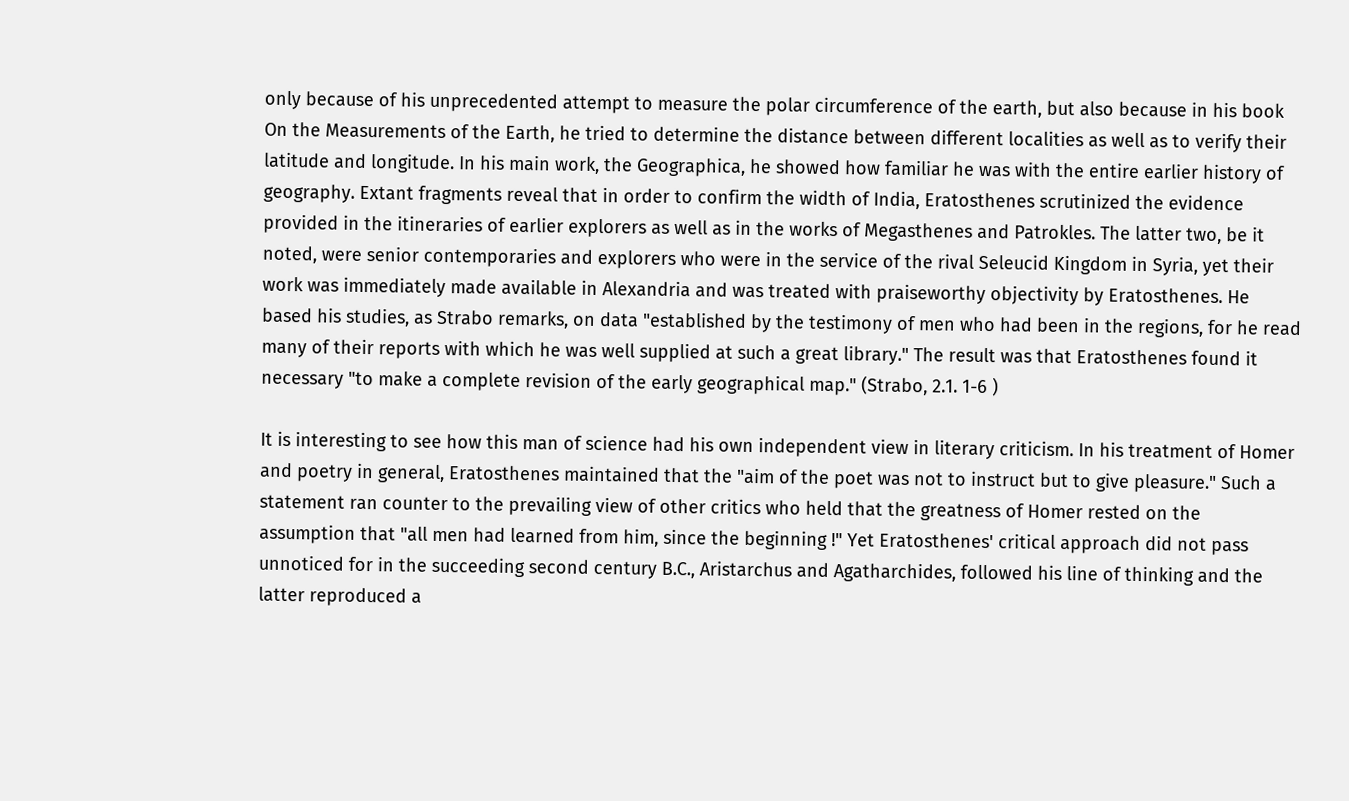only because of his unprecedented attempt to measure the polar circumference of the earth, but also because in his book On the Measurements of the Earth, he tried to determine the distance between different localities as well as to verify their latitude and longitude. In his main work, the Geographica, he showed how familiar he was with the entire earlier history of geography. Extant fragments reveal that in order to confirm the width of India, Eratosthenes scrutinized the evidence provided in the itineraries of earlier explorers as well as in the works of Megasthenes and Patrokles. The latter two, be it noted, were senior contemporaries and explorers who were in the service of the rival Seleucid Kingdom in Syria, yet their work was immediately made available in Alexandria and was treated with praiseworthy objectivity by Eratosthenes. He based his studies, as Strabo remarks, on data "established by the testimony of men who had been in the regions, for he read many of their reports with which he was well supplied at such a great library." The result was that Eratosthenes found it necessary "to make a complete revision of the early geographical map." (Strabo, 2.1. 1-6 )

It is interesting to see how this man of science had his own independent view in literary criticism. In his treatment of Homer and poetry in general, Eratosthenes maintained that the "aim of the poet was not to instruct but to give pleasure." Such a statement ran counter to the prevailing view of other critics who held that the greatness of Homer rested on the assumption that "all men had learned from him, since the beginning !" Yet Eratosthenes' critical approach did not pass unnoticed for in the succeeding second century B.C., Aristarchus and Agatharchides, followed his line of thinking and the latter reproduced a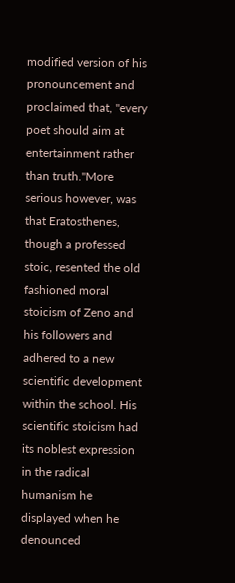modified version of his pronouncement and proclaimed that, "every poet should aim at entertainment rather than truth."More serious however, was that Eratosthenes, though a professed stoic, resented the old fashioned moral stoicism of Zeno and his followers and adhered to a new scientific development within the school. His scientific stoicism had its noblest expression in the radical humanism he displayed when he denounced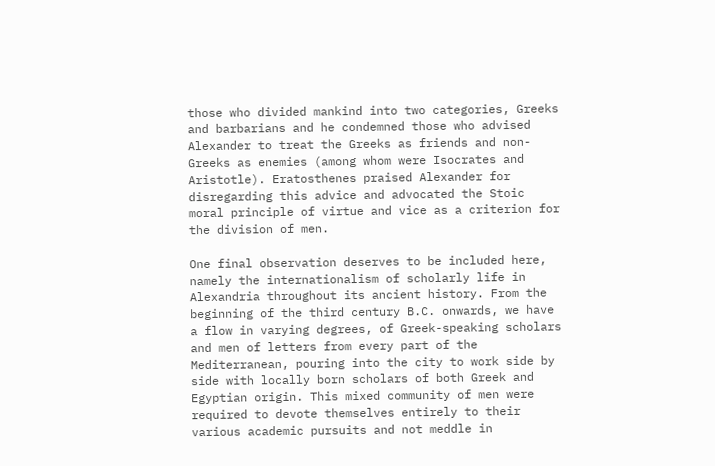those who divided mankind into two categories, Greeks and barbarians and he condemned those who advised Alexander to treat the Greeks as friends and non-Greeks as enemies (among whom were Isocrates and Aristotle). Eratosthenes praised Alexander for disregarding this advice and advocated the Stoic moral principle of virtue and vice as a criterion for the division of men.

One final observation deserves to be included here, namely the internationalism of scholarly life in Alexandria throughout its ancient history. From the beginning of the third century B.C. onwards, we have a flow in varying degrees, of Greek-speaking scholars and men of letters from every part of the Mediterranean, pouring into the city to work side by side with locally born scholars of both Greek and Egyptian origin. This mixed community of men were required to devote themselves entirely to their various academic pursuits and not meddle in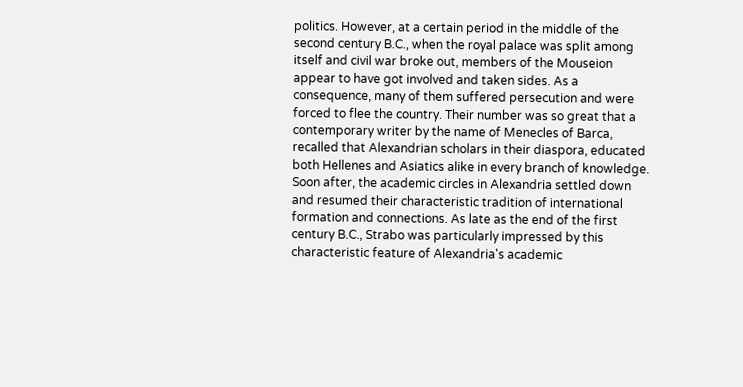politics. However, at a certain period in the middle of the second century B.C., when the royal palace was split among itself and civil war broke out, members of the Mouseion appear to have got involved and taken sides. As a consequence, many of them suffered persecution and were forced to flee the country. Their number was so great that a contemporary writer by the name of Menecles of Barca, recalled that Alexandrian scholars in their diaspora, educated both Hellenes and Asiatics alike in every branch of knowledge. Soon after, the academic circles in Alexandria settled down and resumed their characteristic tradition of international formation and connections. As late as the end of the first century B.C., Strabo was particularly impressed by this characteristic feature of Alexandria's academic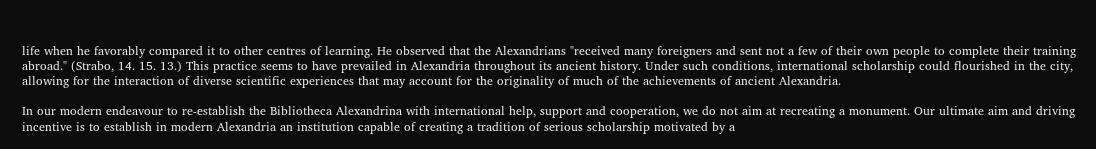life when he favorably compared it to other centres of learning. He observed that the Alexandrians "received many foreigners and sent not a few of their own people to complete their training abroad." (Strabo, 14. 15. 13.) This practice seems to have prevailed in Alexandria throughout its ancient history. Under such conditions, international scholarship could flourished in the city, allowing for the interaction of diverse scientific experiences that may account for the originality of much of the achievements of ancient Alexandria.

In our modern endeavour to re-establish the Bibliotheca Alexandrina with international help, support and cooperation, we do not aim at recreating a monument. Our ultimate aim and driving incentive is to establish in modern Alexandria an institution capable of creating a tradition of serious scholarship motivated by a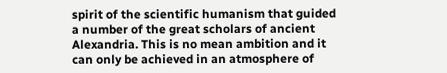spirit of the scientific humanism that guided a number of the great scholars of ancient Alexandria. This is no mean ambition and it can only be achieved in an atmosphere of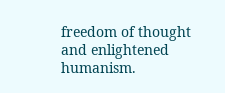freedom of thought and enlightened humanism.